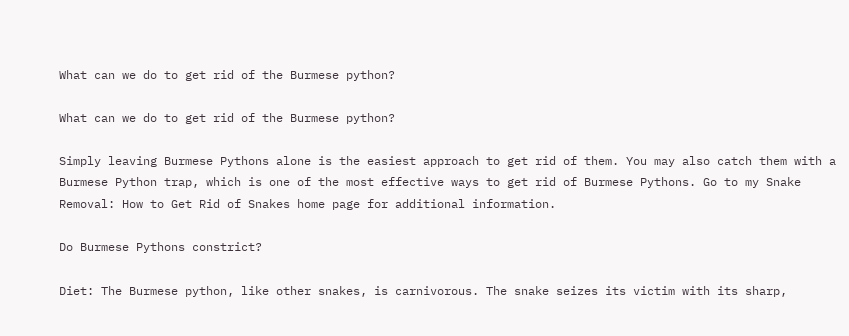What can we do to get rid of the Burmese python?

What can we do to get rid of the Burmese python?

Simply leaving Burmese Pythons alone is the easiest approach to get rid of them. You may also catch them with a Burmese Python trap, which is one of the most effective ways to get rid of Burmese Pythons. Go to my Snake Removal: How to Get Rid of Snakes home page for additional information.

Do Burmese Pythons constrict?

Diet: The Burmese python, like other snakes, is carnivorous. The snake seizes its victim with its sharp,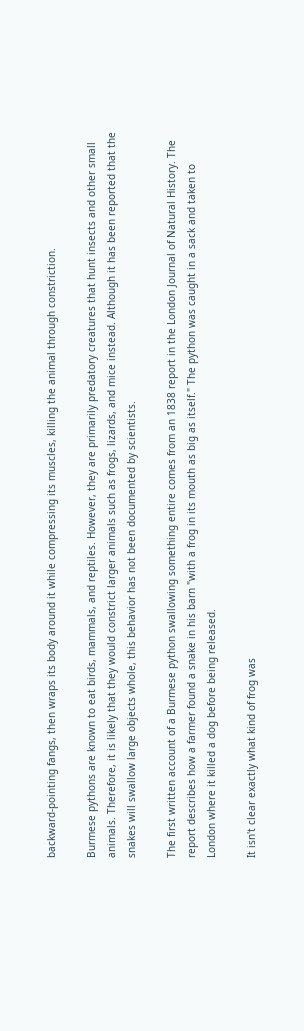backward-pointing fangs, then wraps its body around it while compressing its muscles, killing the animal through constriction.

Burmese pythons are known to eat birds, mammals, and reptiles. However, they are primarily predatory creatures that hunt insects and other small animals. Therefore, it is likely that they would constrict larger animals such as frogs, lizards, and mice instead. Although it has been reported that the snakes will swallow large objects whole, this behavior has not been documented by scientists.

The first written account of a Burmese python swallowing something entire comes from an 1838 report in the London Journal of Natural History. The report describes how a farmer found a snake in his barn "with a frog in its mouth as big as itself." The python was caught in a sack and taken to London where it killed a dog before being released.

It isn't clear exactly what kind of frog was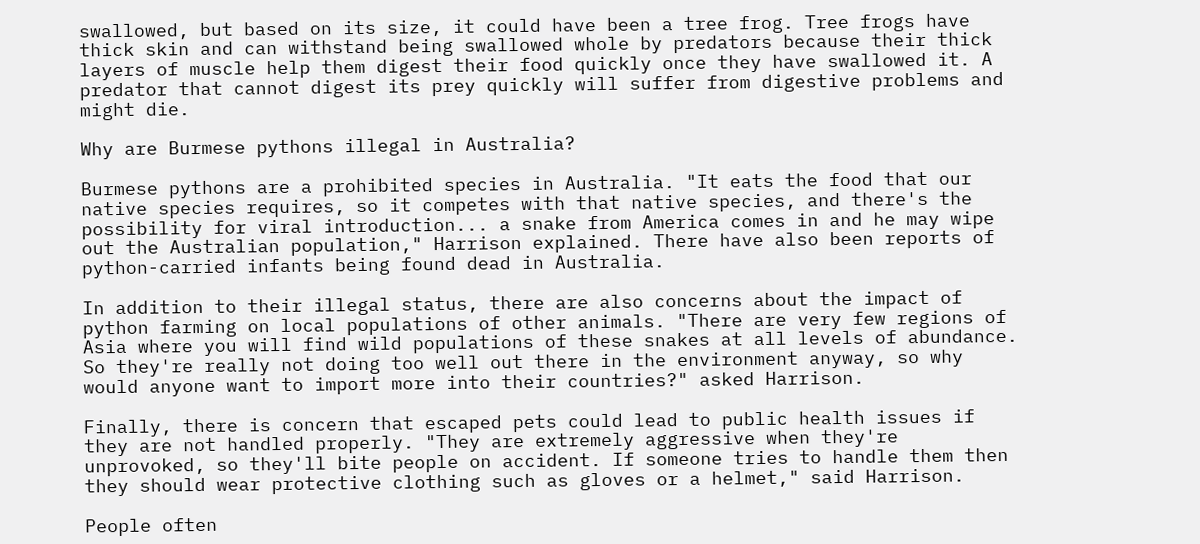swallowed, but based on its size, it could have been a tree frog. Tree frogs have thick skin and can withstand being swallowed whole by predators because their thick layers of muscle help them digest their food quickly once they have swallowed it. A predator that cannot digest its prey quickly will suffer from digestive problems and might die.

Why are Burmese pythons illegal in Australia?

Burmese pythons are a prohibited species in Australia. "It eats the food that our native species requires, so it competes with that native species, and there's the possibility for viral introduction... a snake from America comes in and he may wipe out the Australian population," Harrison explained. There have also been reports of python-carried infants being found dead in Australia.

In addition to their illegal status, there are also concerns about the impact of python farming on local populations of other animals. "There are very few regions of Asia where you will find wild populations of these snakes at all levels of abundance. So they're really not doing too well out there in the environment anyway, so why would anyone want to import more into their countries?" asked Harrison.

Finally, there is concern that escaped pets could lead to public health issues if they are not handled properly. "They are extremely aggressive when they're unprovoked, so they'll bite people on accident. If someone tries to handle them then they should wear protective clothing such as gloves or a helmet," said Harrison.

People often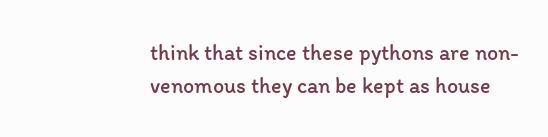think that since these pythons are non-venomous they can be kept as house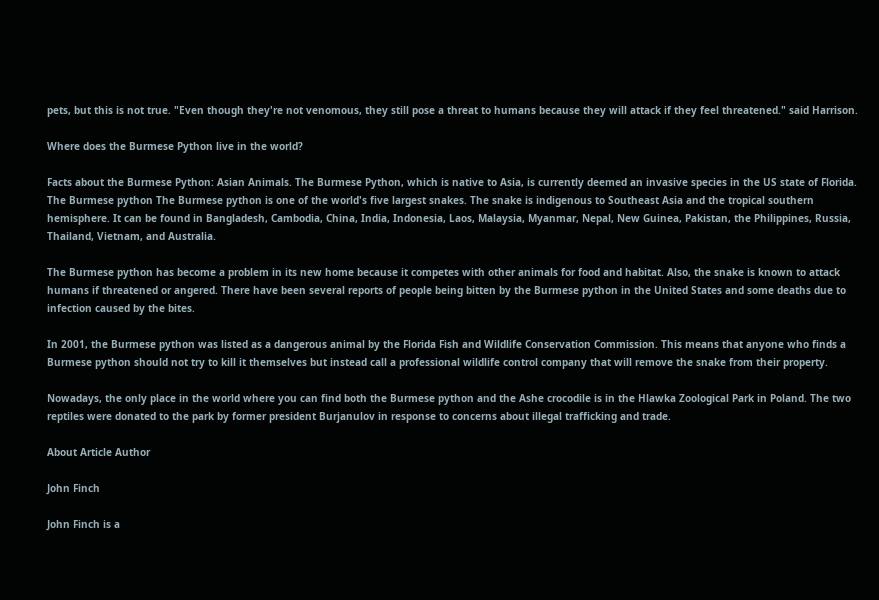pets, but this is not true. "Even though they're not venomous, they still pose a threat to humans because they will attack if they feel threatened." said Harrison.

Where does the Burmese Python live in the world?

Facts about the Burmese Python: Asian Animals. The Burmese Python, which is native to Asia, is currently deemed an invasive species in the US state of Florida. The Burmese python The Burmese python is one of the world's five largest snakes. The snake is indigenous to Southeast Asia and the tropical southern hemisphere. It can be found in Bangladesh, Cambodia, China, India, Indonesia, Laos, Malaysia, Myanmar, Nepal, New Guinea, Pakistan, the Philippines, Russia, Thailand, Vietnam, and Australia.

The Burmese python has become a problem in its new home because it competes with other animals for food and habitat. Also, the snake is known to attack humans if threatened or angered. There have been several reports of people being bitten by the Burmese python in the United States and some deaths due to infection caused by the bites.

In 2001, the Burmese python was listed as a dangerous animal by the Florida Fish and Wildlife Conservation Commission. This means that anyone who finds a Burmese python should not try to kill it themselves but instead call a professional wildlife control company that will remove the snake from their property.

Nowadays, the only place in the world where you can find both the Burmese python and the Ashe crocodile is in the Hlawka Zoological Park in Poland. The two reptiles were donated to the park by former president Burjanulov in response to concerns about illegal trafficking and trade.

About Article Author

John Finch

John Finch is a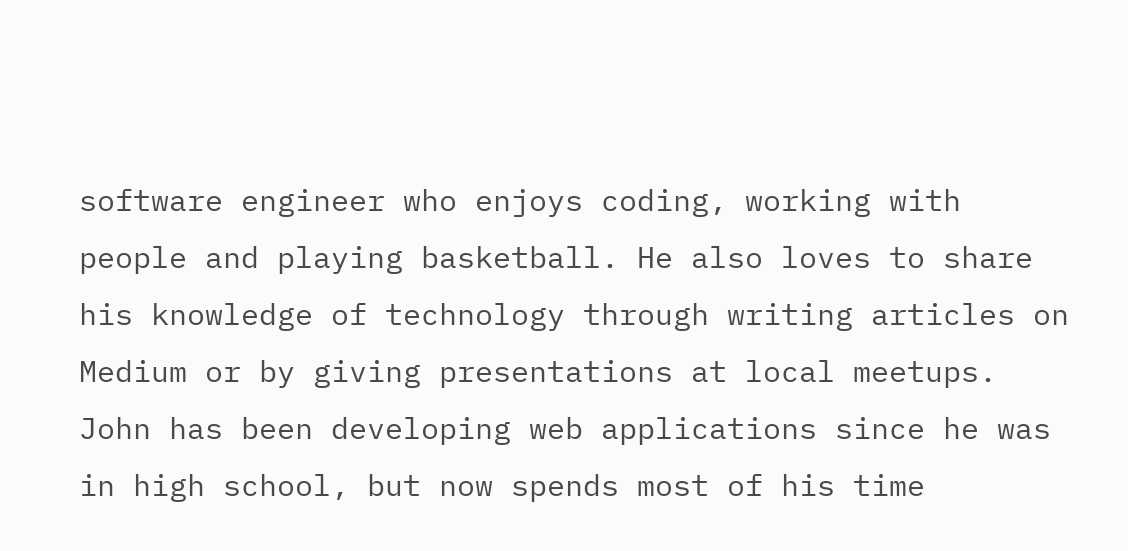software engineer who enjoys coding, working with people and playing basketball. He also loves to share his knowledge of technology through writing articles on Medium or by giving presentations at local meetups. John has been developing web applications since he was in high school, but now spends most of his time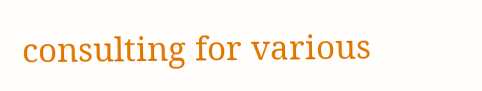consulting for various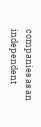companies as an independent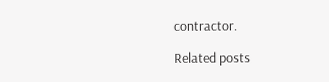contractor.

Related posts